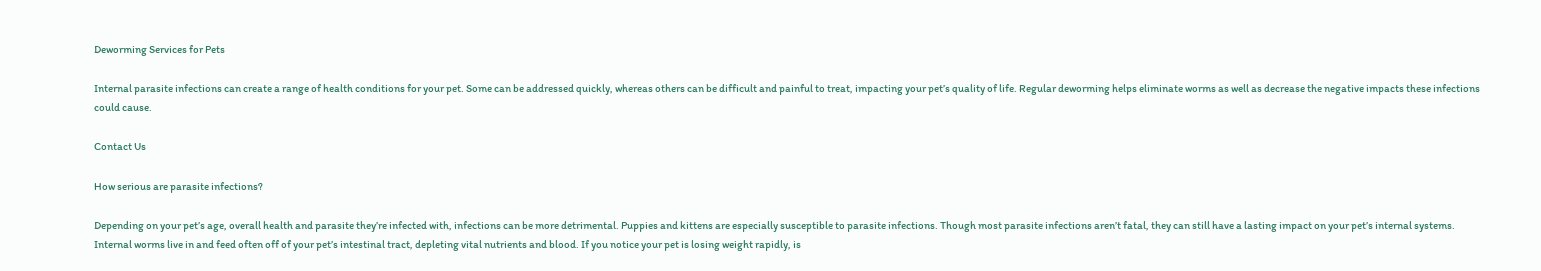Deworming Services for Pets

Internal parasite infections can create a range of health conditions for your pet. Some can be addressed quickly, whereas others can be difficult and painful to treat, impacting your pet’s quality of life. Regular deworming helps eliminate worms as well as decrease the negative impacts these infections could cause.

Contact Us

How serious are parasite infections?

Depending on your pet’s age, overall health and parasite they’re infected with, infections can be more detrimental. Puppies and kittens are especially susceptible to parasite infections. Though most parasite infections aren’t fatal, they can still have a lasting impact on your pet’s internal systems. Internal worms live in and feed often off of your pet’s intestinal tract, depleting vital nutrients and blood. If you notice your pet is losing weight rapidly, is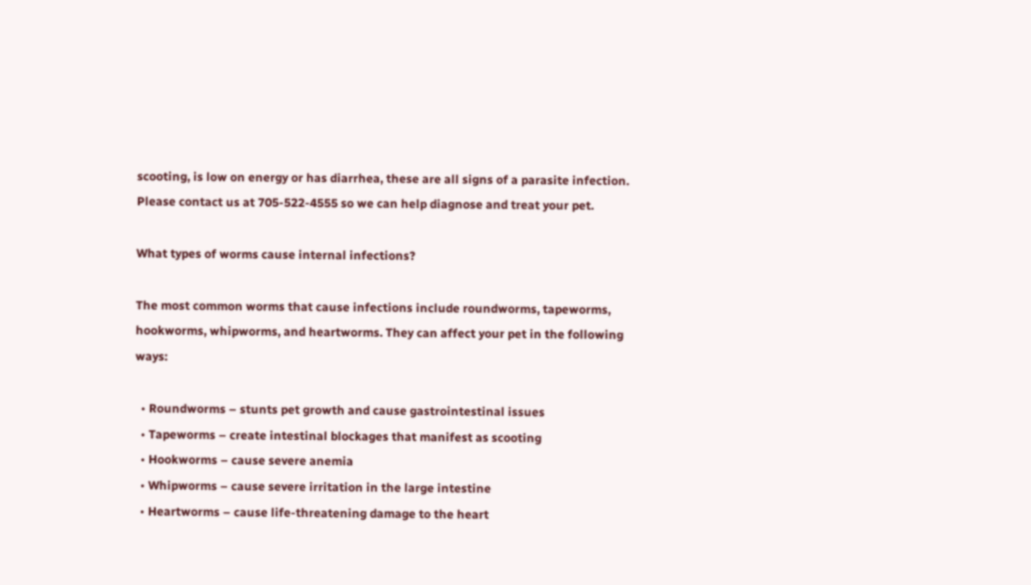scooting, is low on energy or has diarrhea, these are all signs of a parasite infection. Please contact us at 705-522-4555 so we can help diagnose and treat your pet.

What types of worms cause internal infections?

The most common worms that cause infections include roundworms, tapeworms, hookworms, whipworms, and heartworms. They can affect your pet in the following ways:

  • Roundworms – stunts pet growth and cause gastrointestinal issues
  • Tapeworms – create intestinal blockages that manifest as scooting
  • Hookworms – cause severe anemia
  • Whipworms – cause severe irritation in the large intestine
  • Heartworms – cause life-threatening damage to the heart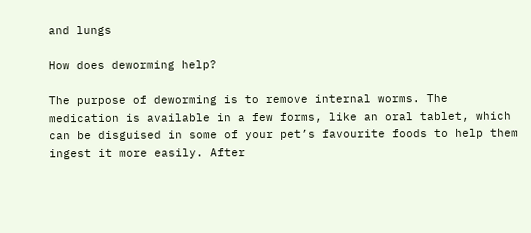and lungs

How does deworming help?

The purpose of deworming is to remove internal worms. The medication is available in a few forms, like an oral tablet, which can be disguised in some of your pet’s favourite foods to help them ingest it more easily. After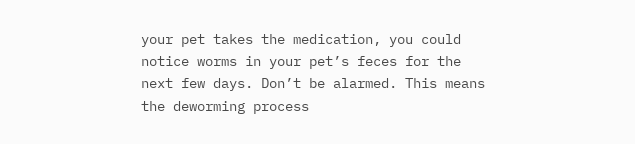your pet takes the medication, you could notice worms in your pet’s feces for the next few days. Don’t be alarmed. This means the deworming process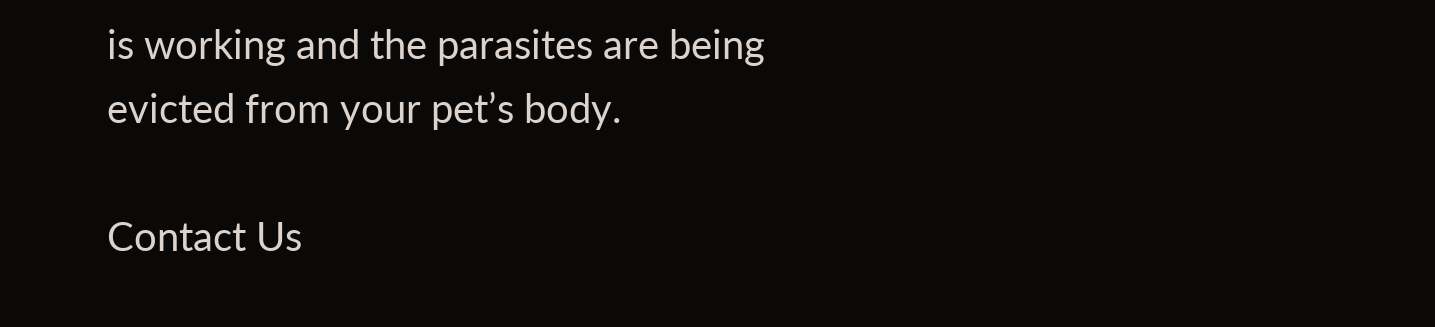is working and the parasites are being evicted from your pet’s body.

Contact Us